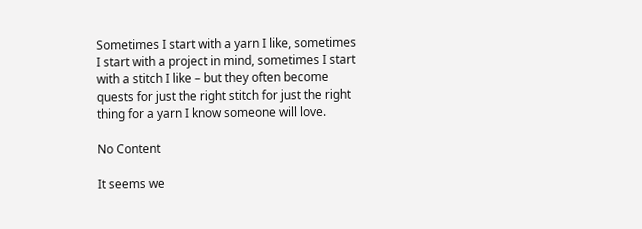Sometimes I start with a yarn I like, sometimes I start with a project in mind, sometimes I start with a stitch I like – but they often become quests for just the right stitch for just the right thing for a yarn I know someone will love.

No Content

It seems we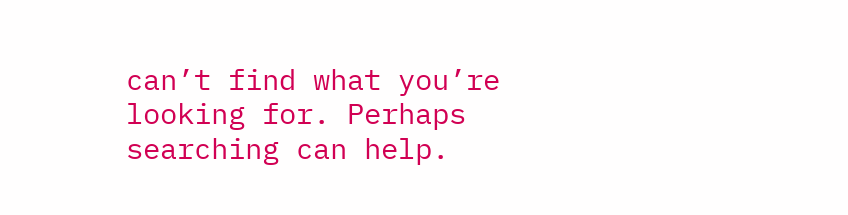can’t find what you’re looking for. Perhaps searching can help.